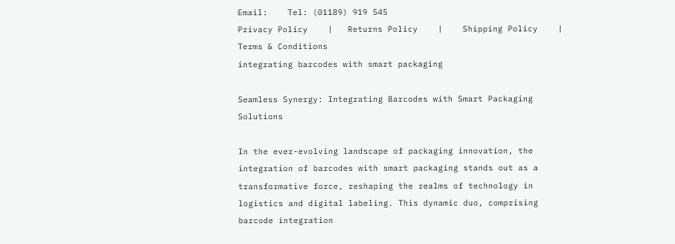Email:    Tel: (01189) 919 545
Privacy Policy    |   Returns Policy    |    Shipping Policy    |   Terms & Conditions
integrating barcodes with smart packaging

Seamless Synergy: Integrating Barcodes with Smart Packaging Solutions

In the ever-evolving landscape of packaging innovation, the integration of barcodes with smart packaging stands out as a transformative force, reshaping the realms of technology in logistics and digital labeling. This dynamic duo, comprising barcode integration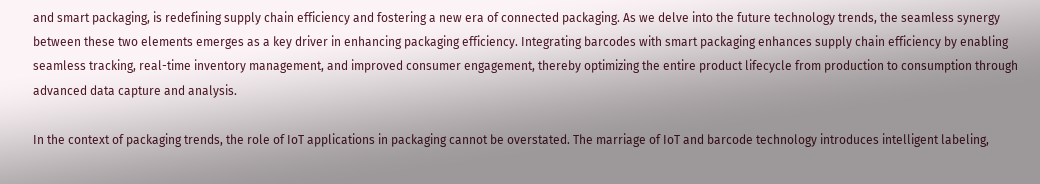and smart packaging, is redefining supply chain efficiency and fostering a new era of connected packaging. As we delve into the future technology trends, the seamless synergy between these two elements emerges as a key driver in enhancing packaging efficiency. Integrating barcodes with smart packaging enhances supply chain efficiency by enabling seamless tracking, real-time inventory management, and improved consumer engagement, thereby optimizing the entire product lifecycle from production to consumption through advanced data capture and analysis.

In the context of packaging trends, the role of IoT applications in packaging cannot be overstated. The marriage of IoT and barcode technology introduces intelligent labeling,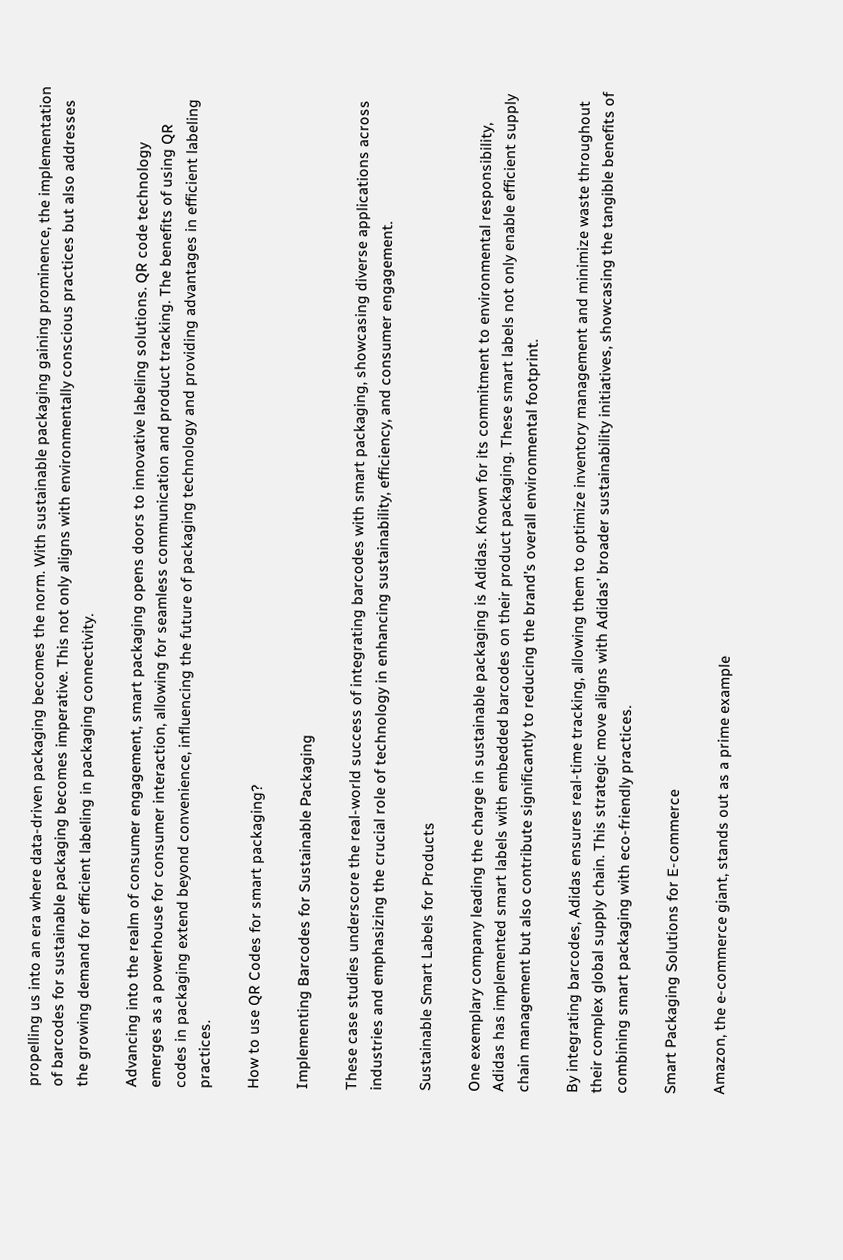propelling us into an era where data-driven packaging becomes the norm. With sustainable packaging gaining prominence, the implementation of barcodes for sustainable packaging becomes imperative. This not only aligns with environmentally conscious practices but also addresses the growing demand for efficient labeling in packaging connectivity.

Advancing into the realm of consumer engagement, smart packaging opens doors to innovative labeling solutions. QR code technology emerges as a powerhouse for consumer interaction, allowing for seamless communication and product tracking. The benefits of using QR codes in packaging extend beyond convenience, influencing the future of packaging technology and providing advantages in efficient labeling practices.

How to use QR Codes for smart packaging?

Implementing Barcodes for Sustainable Packaging

These case studies underscore the real-world success of integrating barcodes with smart packaging, showcasing diverse applications across industries and emphasizing the crucial role of technology in enhancing sustainability, efficiency, and consumer engagement.

Sustainable Smart Labels for Products

One exemplary company leading the charge in sustainable packaging is Adidas. Known for its commitment to environmental responsibility, Adidas has implemented smart labels with embedded barcodes on their product packaging. These smart labels not only enable efficient supply chain management but also contribute significantly to reducing the brand’s overall environmental footprint.

By integrating barcodes, Adidas ensures real-time tracking, allowing them to optimize inventory management and minimize waste throughout their complex global supply chain. This strategic move aligns with Adidas’ broader sustainability initiatives, showcasing the tangible benefits of combining smart packaging with eco-friendly practices.

Smart Packaging Solutions for E-commerce

Amazon, the e-commerce giant, stands out as a prime example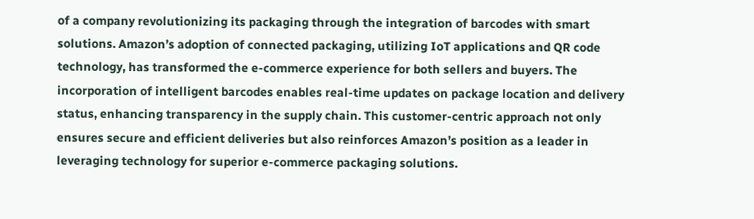of a company revolutionizing its packaging through the integration of barcodes with smart solutions. Amazon’s adoption of connected packaging, utilizing IoT applications and QR code technology, has transformed the e-commerce experience for both sellers and buyers. The incorporation of intelligent barcodes enables real-time updates on package location and delivery status, enhancing transparency in the supply chain. This customer-centric approach not only ensures secure and efficient deliveries but also reinforces Amazon’s position as a leader in leveraging technology for superior e-commerce packaging solutions.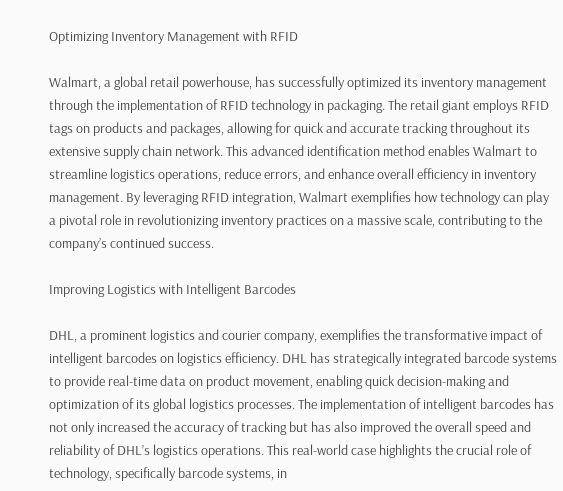Optimizing Inventory Management with RFID

Walmart, a global retail powerhouse, has successfully optimized its inventory management through the implementation of RFID technology in packaging. The retail giant employs RFID tags on products and packages, allowing for quick and accurate tracking throughout its extensive supply chain network. This advanced identification method enables Walmart to streamline logistics operations, reduce errors, and enhance overall efficiency in inventory management. By leveraging RFID integration, Walmart exemplifies how technology can play a pivotal role in revolutionizing inventory practices on a massive scale, contributing to the company’s continued success.

Improving Logistics with Intelligent Barcodes

DHL, a prominent logistics and courier company, exemplifies the transformative impact of intelligent barcodes on logistics efficiency. DHL has strategically integrated barcode systems to provide real-time data on product movement, enabling quick decision-making and optimization of its global logistics processes. The implementation of intelligent barcodes has not only increased the accuracy of tracking but has also improved the overall speed and reliability of DHL’s logistics operations. This real-world case highlights the crucial role of technology, specifically barcode systems, in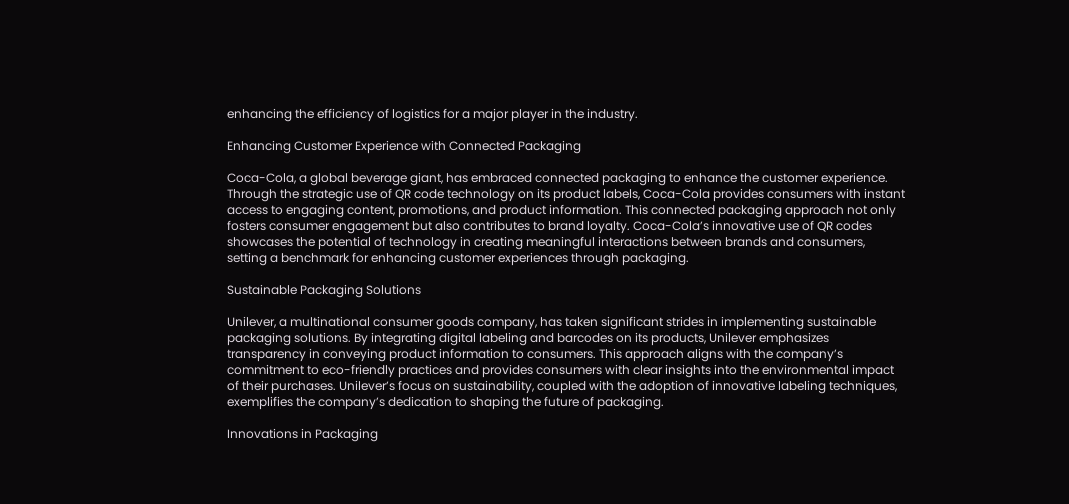enhancing the efficiency of logistics for a major player in the industry.

Enhancing Customer Experience with Connected Packaging

Coca-Cola, a global beverage giant, has embraced connected packaging to enhance the customer experience. Through the strategic use of QR code technology on its product labels, Coca-Cola provides consumers with instant access to engaging content, promotions, and product information. This connected packaging approach not only fosters consumer engagement but also contributes to brand loyalty. Coca-Cola’s innovative use of QR codes showcases the potential of technology in creating meaningful interactions between brands and consumers, setting a benchmark for enhancing customer experiences through packaging.

Sustainable Packaging Solutions

Unilever, a multinational consumer goods company, has taken significant strides in implementing sustainable packaging solutions. By integrating digital labeling and barcodes on its products, Unilever emphasizes transparency in conveying product information to consumers. This approach aligns with the company’s commitment to eco-friendly practices and provides consumers with clear insights into the environmental impact of their purchases. Unilever’s focus on sustainability, coupled with the adoption of innovative labeling techniques, exemplifies the company’s dedication to shaping the future of packaging.

Innovations in Packaging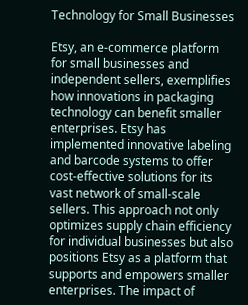Technology for Small Businesses

Etsy, an e-commerce platform for small businesses and independent sellers, exemplifies how innovations in packaging technology can benefit smaller enterprises. Etsy has implemented innovative labeling and barcode systems to offer cost-effective solutions for its vast network of small-scale sellers. This approach not only optimizes supply chain efficiency for individual businesses but also positions Etsy as a platform that supports and empowers smaller enterprises. The impact of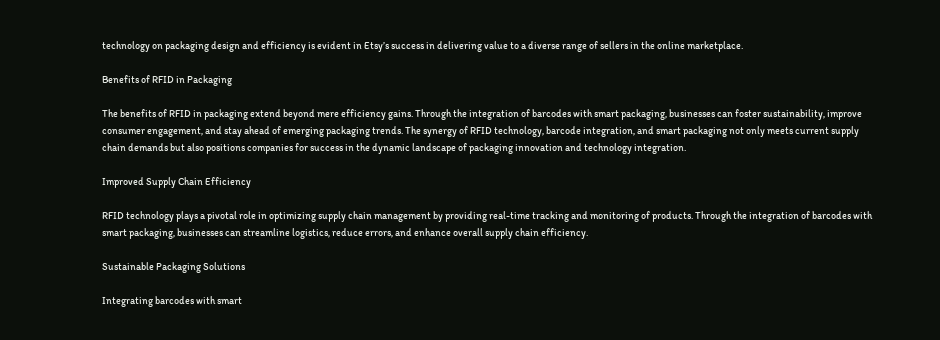technology on packaging design and efficiency is evident in Etsy’s success in delivering value to a diverse range of sellers in the online marketplace.

Benefits of RFID in Packaging

The benefits of RFID in packaging extend beyond mere efficiency gains. Through the integration of barcodes with smart packaging, businesses can foster sustainability, improve consumer engagement, and stay ahead of emerging packaging trends. The synergy of RFID technology, barcode integration, and smart packaging not only meets current supply chain demands but also positions companies for success in the dynamic landscape of packaging innovation and technology integration.

Improved Supply Chain Efficiency

RFID technology plays a pivotal role in optimizing supply chain management by providing real-time tracking and monitoring of products. Through the integration of barcodes with smart packaging, businesses can streamline logistics, reduce errors, and enhance overall supply chain efficiency.

Sustainable Packaging Solutions

Integrating barcodes with smart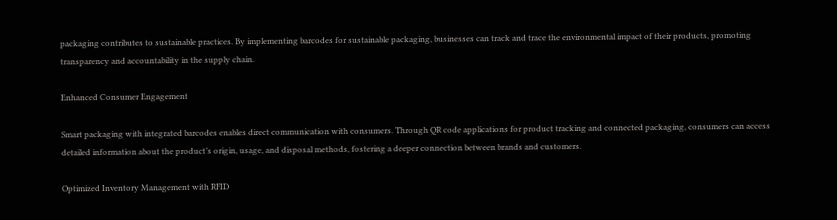packaging contributes to sustainable practices. By implementing barcodes for sustainable packaging, businesses can track and trace the environmental impact of their products, promoting transparency and accountability in the supply chain.

Enhanced Consumer Engagement

Smart packaging with integrated barcodes enables direct communication with consumers. Through QR code applications for product tracking and connected packaging, consumers can access detailed information about the product’s origin, usage, and disposal methods, fostering a deeper connection between brands and customers.

Optimized Inventory Management with RFID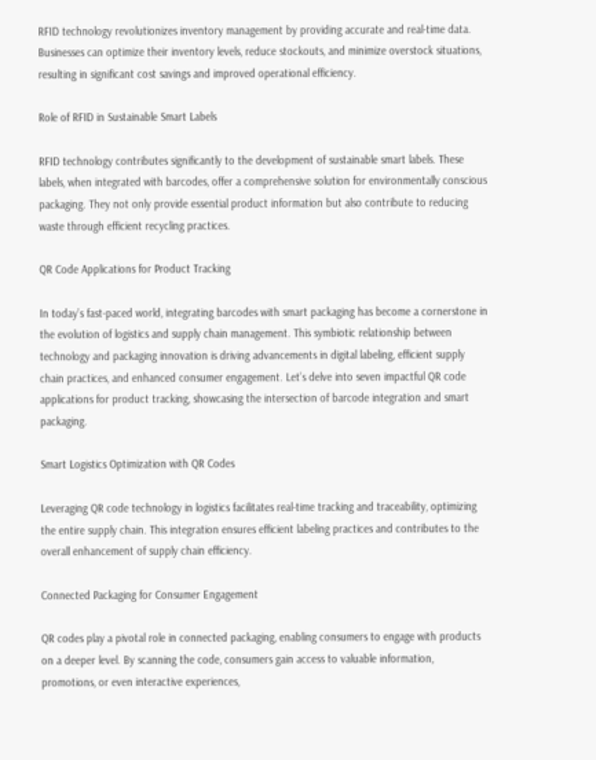RFID technology revolutionizes inventory management by providing accurate and real-time data. Businesses can optimize their inventory levels, reduce stockouts, and minimize overstock situations, resulting in significant cost savings and improved operational efficiency.

Role of RFID in Sustainable Smart Labels

RFID technology contributes significantly to the development of sustainable smart labels. These labels, when integrated with barcodes, offer a comprehensive solution for environmentally conscious packaging. They not only provide essential product information but also contribute to reducing waste through efficient recycling practices.

QR Code Applications for Product Tracking

In today’s fast-paced world, integrating barcodes with smart packaging has become a cornerstone in the evolution of logistics and supply chain management. This symbiotic relationship between technology and packaging innovation is driving advancements in digital labeling, efficient supply chain practices, and enhanced consumer engagement. Let’s delve into seven impactful QR code applications for product tracking, showcasing the intersection of barcode integration and smart packaging.

Smart Logistics Optimization with QR Codes

Leveraging QR code technology in logistics facilitates real-time tracking and traceability, optimizing the entire supply chain. This integration ensures efficient labeling practices and contributes to the overall enhancement of supply chain efficiency.

Connected Packaging for Consumer Engagement

QR codes play a pivotal role in connected packaging, enabling consumers to engage with products on a deeper level. By scanning the code, consumers gain access to valuable information, promotions, or even interactive experiences,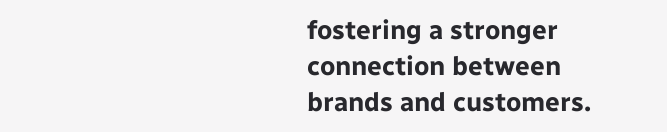fostering a stronger connection between brands and customers.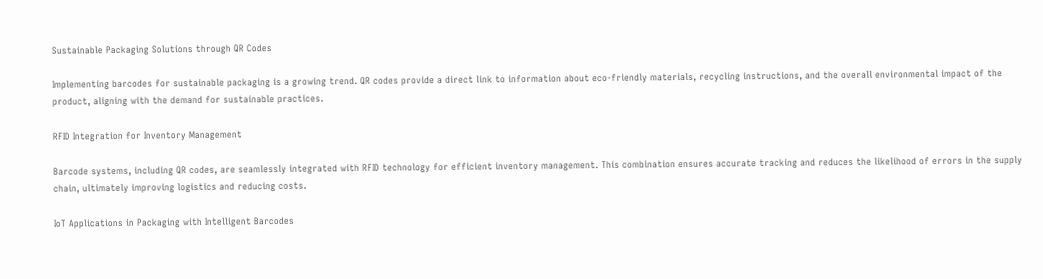Sustainable Packaging Solutions through QR Codes

Implementing barcodes for sustainable packaging is a growing trend. QR codes provide a direct link to information about eco-friendly materials, recycling instructions, and the overall environmental impact of the product, aligning with the demand for sustainable practices.

RFID Integration for Inventory Management

Barcode systems, including QR codes, are seamlessly integrated with RFID technology for efficient inventory management. This combination ensures accurate tracking and reduces the likelihood of errors in the supply chain, ultimately improving logistics and reducing costs.

IoT Applications in Packaging with Intelligent Barcodes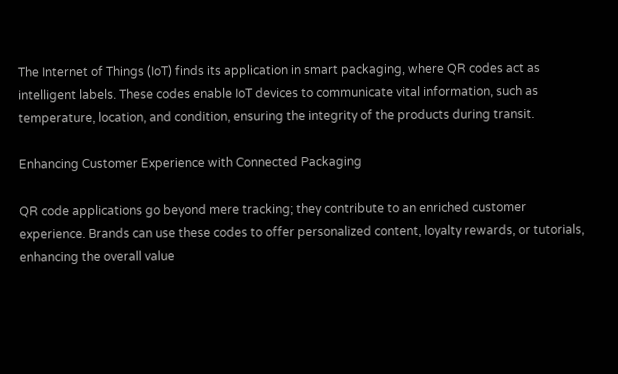The Internet of Things (IoT) finds its application in smart packaging, where QR codes act as intelligent labels. These codes enable IoT devices to communicate vital information, such as temperature, location, and condition, ensuring the integrity of the products during transit.

Enhancing Customer Experience with Connected Packaging

QR code applications go beyond mere tracking; they contribute to an enriched customer experience. Brands can use these codes to offer personalized content, loyalty rewards, or tutorials, enhancing the overall value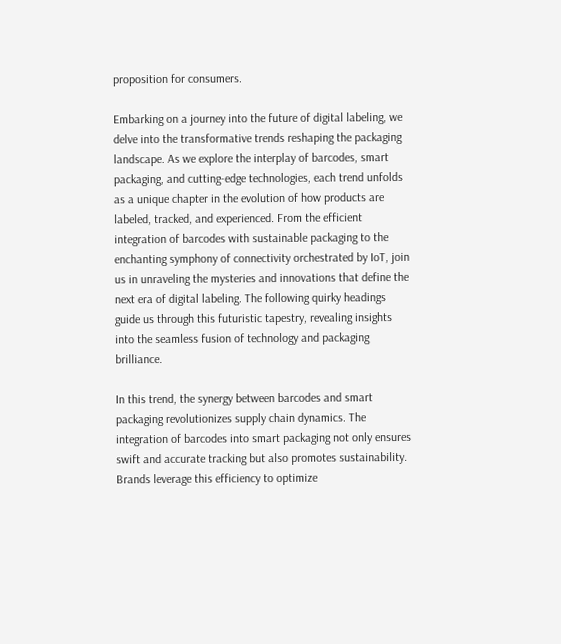proposition for consumers.

Embarking on a journey into the future of digital labeling, we delve into the transformative trends reshaping the packaging landscape. As we explore the interplay of barcodes, smart packaging, and cutting-edge technologies, each trend unfolds as a unique chapter in the evolution of how products are labeled, tracked, and experienced. From the efficient integration of barcodes with sustainable packaging to the enchanting symphony of connectivity orchestrated by IoT, join us in unraveling the mysteries and innovations that define the next era of digital labeling. The following quirky headings guide us through this futuristic tapestry, revealing insights into the seamless fusion of technology and packaging brilliance.

In this trend, the synergy between barcodes and smart packaging revolutionizes supply chain dynamics. The integration of barcodes into smart packaging not only ensures swift and accurate tracking but also promotes sustainability. Brands leverage this efficiency to optimize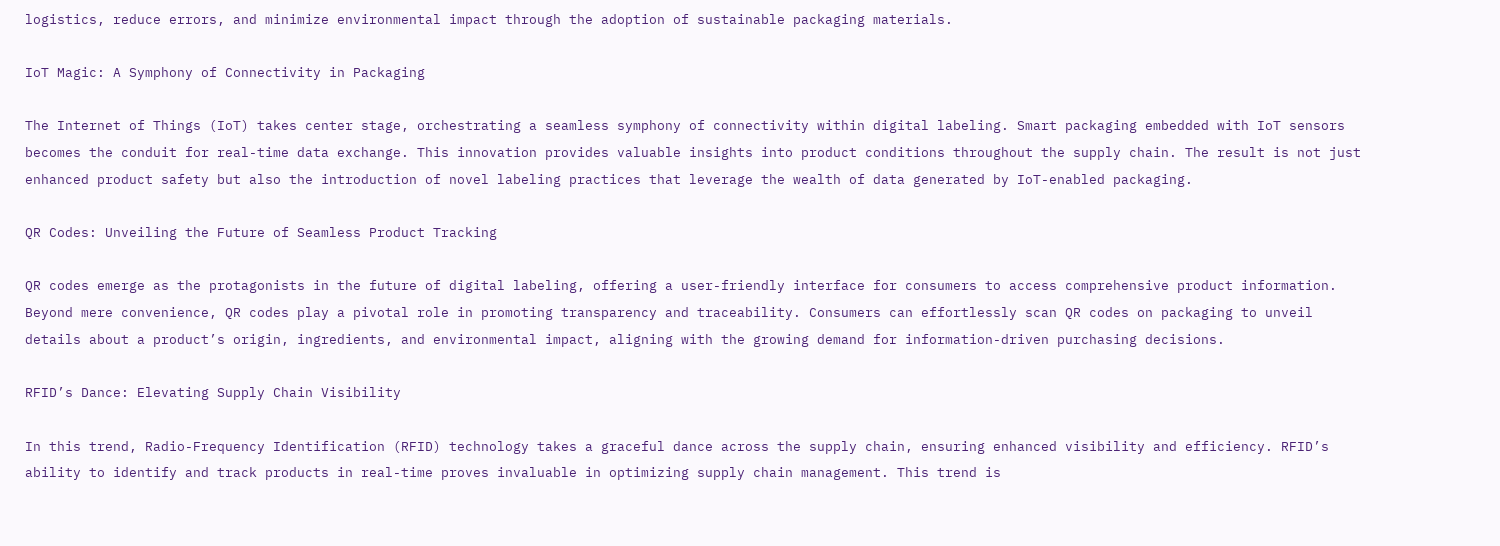logistics, reduce errors, and minimize environmental impact through the adoption of sustainable packaging materials.

IoT Magic: A Symphony of Connectivity in Packaging

The Internet of Things (IoT) takes center stage, orchestrating a seamless symphony of connectivity within digital labeling. Smart packaging embedded with IoT sensors becomes the conduit for real-time data exchange. This innovation provides valuable insights into product conditions throughout the supply chain. The result is not just enhanced product safety but also the introduction of novel labeling practices that leverage the wealth of data generated by IoT-enabled packaging.

QR Codes: Unveiling the Future of Seamless Product Tracking

QR codes emerge as the protagonists in the future of digital labeling, offering a user-friendly interface for consumers to access comprehensive product information. Beyond mere convenience, QR codes play a pivotal role in promoting transparency and traceability. Consumers can effortlessly scan QR codes on packaging to unveil details about a product’s origin, ingredients, and environmental impact, aligning with the growing demand for information-driven purchasing decisions.

RFID’s Dance: Elevating Supply Chain Visibility

In this trend, Radio-Frequency Identification (RFID) technology takes a graceful dance across the supply chain, ensuring enhanced visibility and efficiency. RFID’s ability to identify and track products in real-time proves invaluable in optimizing supply chain management. This trend is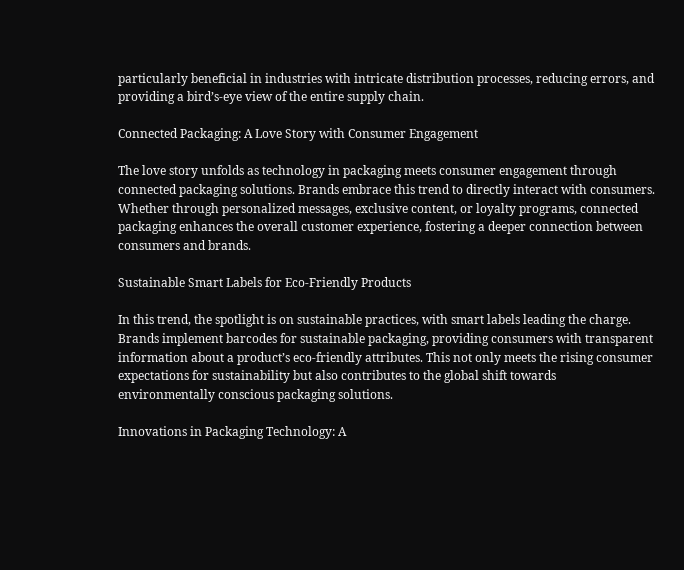particularly beneficial in industries with intricate distribution processes, reducing errors, and providing a bird’s-eye view of the entire supply chain.

Connected Packaging: A Love Story with Consumer Engagement

The love story unfolds as technology in packaging meets consumer engagement through connected packaging solutions. Brands embrace this trend to directly interact with consumers. Whether through personalized messages, exclusive content, or loyalty programs, connected packaging enhances the overall customer experience, fostering a deeper connection between consumers and brands.

Sustainable Smart Labels for Eco-Friendly Products

In this trend, the spotlight is on sustainable practices, with smart labels leading the charge. Brands implement barcodes for sustainable packaging, providing consumers with transparent information about a product’s eco-friendly attributes. This not only meets the rising consumer expectations for sustainability but also contributes to the global shift towards environmentally conscious packaging solutions.

Innovations in Packaging Technology: A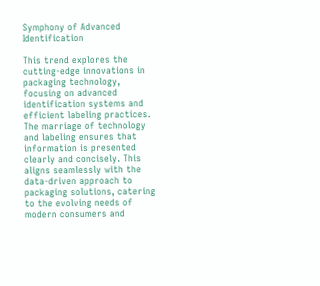Symphony of Advanced Identification

This trend explores the cutting-edge innovations in packaging technology, focusing on advanced identification systems and efficient labeling practices. The marriage of technology and labeling ensures that information is presented clearly and concisely. This aligns seamlessly with the data-driven approach to packaging solutions, catering to the evolving needs of modern consumers and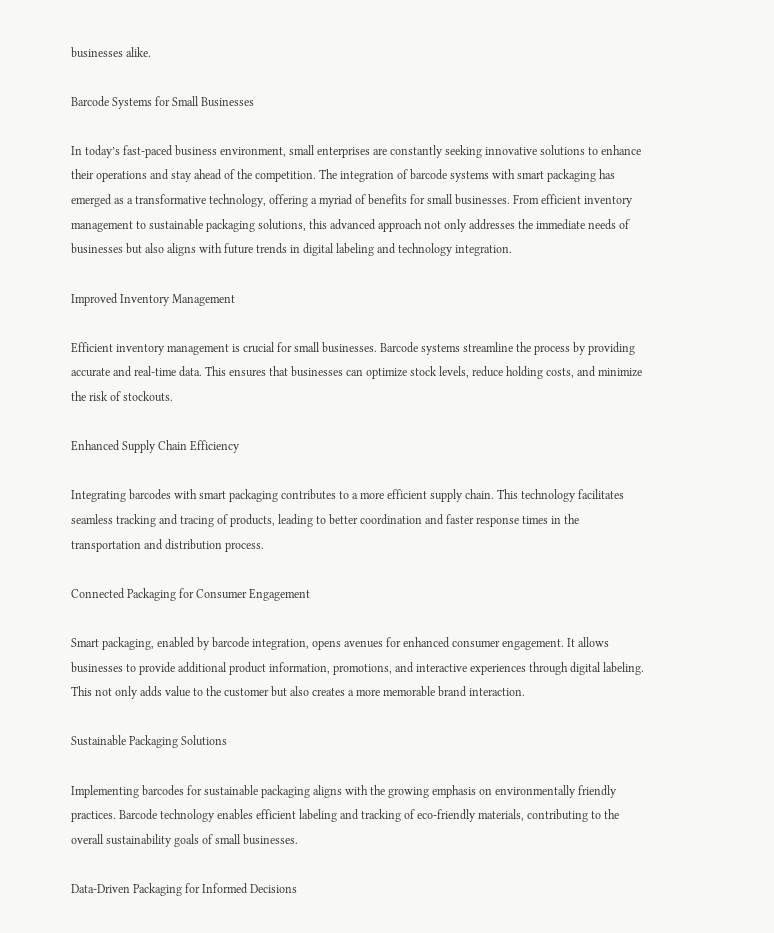businesses alike.

Barcode Systems for Small Businesses

In today’s fast-paced business environment, small enterprises are constantly seeking innovative solutions to enhance their operations and stay ahead of the competition. The integration of barcode systems with smart packaging has emerged as a transformative technology, offering a myriad of benefits for small businesses. From efficient inventory management to sustainable packaging solutions, this advanced approach not only addresses the immediate needs of businesses but also aligns with future trends in digital labeling and technology integration.

Improved Inventory Management

Efficient inventory management is crucial for small businesses. Barcode systems streamline the process by providing accurate and real-time data. This ensures that businesses can optimize stock levels, reduce holding costs, and minimize the risk of stockouts.

Enhanced Supply Chain Efficiency

Integrating barcodes with smart packaging contributes to a more efficient supply chain. This technology facilitates seamless tracking and tracing of products, leading to better coordination and faster response times in the transportation and distribution process.

Connected Packaging for Consumer Engagement

Smart packaging, enabled by barcode integration, opens avenues for enhanced consumer engagement. It allows businesses to provide additional product information, promotions, and interactive experiences through digital labeling. This not only adds value to the customer but also creates a more memorable brand interaction.

Sustainable Packaging Solutions

Implementing barcodes for sustainable packaging aligns with the growing emphasis on environmentally friendly practices. Barcode technology enables efficient labeling and tracking of eco-friendly materials, contributing to the overall sustainability goals of small businesses.

Data-Driven Packaging for Informed Decisions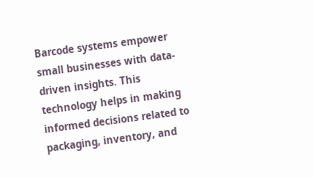Barcode systems empower small businesses with data-driven insights. This technology helps in making informed decisions related to packaging, inventory, and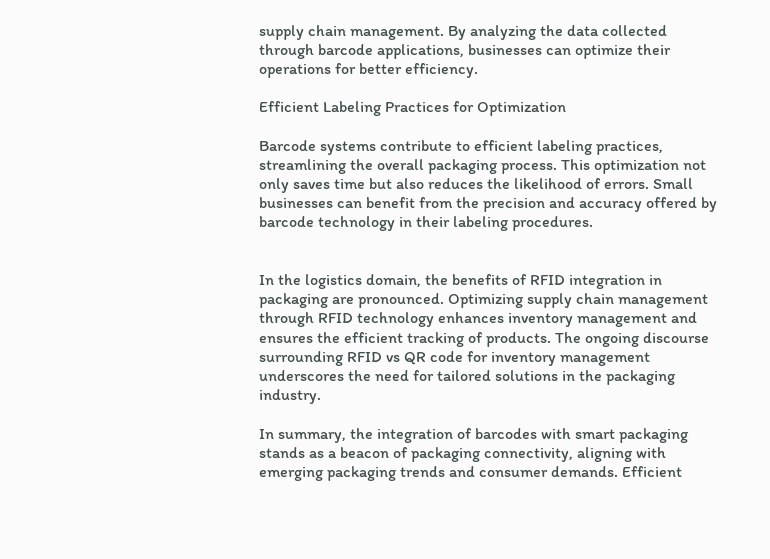supply chain management. By analyzing the data collected through barcode applications, businesses can optimize their operations for better efficiency.

Efficient Labeling Practices for Optimization

Barcode systems contribute to efficient labeling practices, streamlining the overall packaging process. This optimization not only saves time but also reduces the likelihood of errors. Small businesses can benefit from the precision and accuracy offered by barcode technology in their labeling procedures.


In the logistics domain, the benefits of RFID integration in packaging are pronounced. Optimizing supply chain management through RFID technology enhances inventory management and ensures the efficient tracking of products. The ongoing discourse surrounding RFID vs QR code for inventory management underscores the need for tailored solutions in the packaging industry.

In summary, the integration of barcodes with smart packaging stands as a beacon of packaging connectivity, aligning with emerging packaging trends and consumer demands. Efficient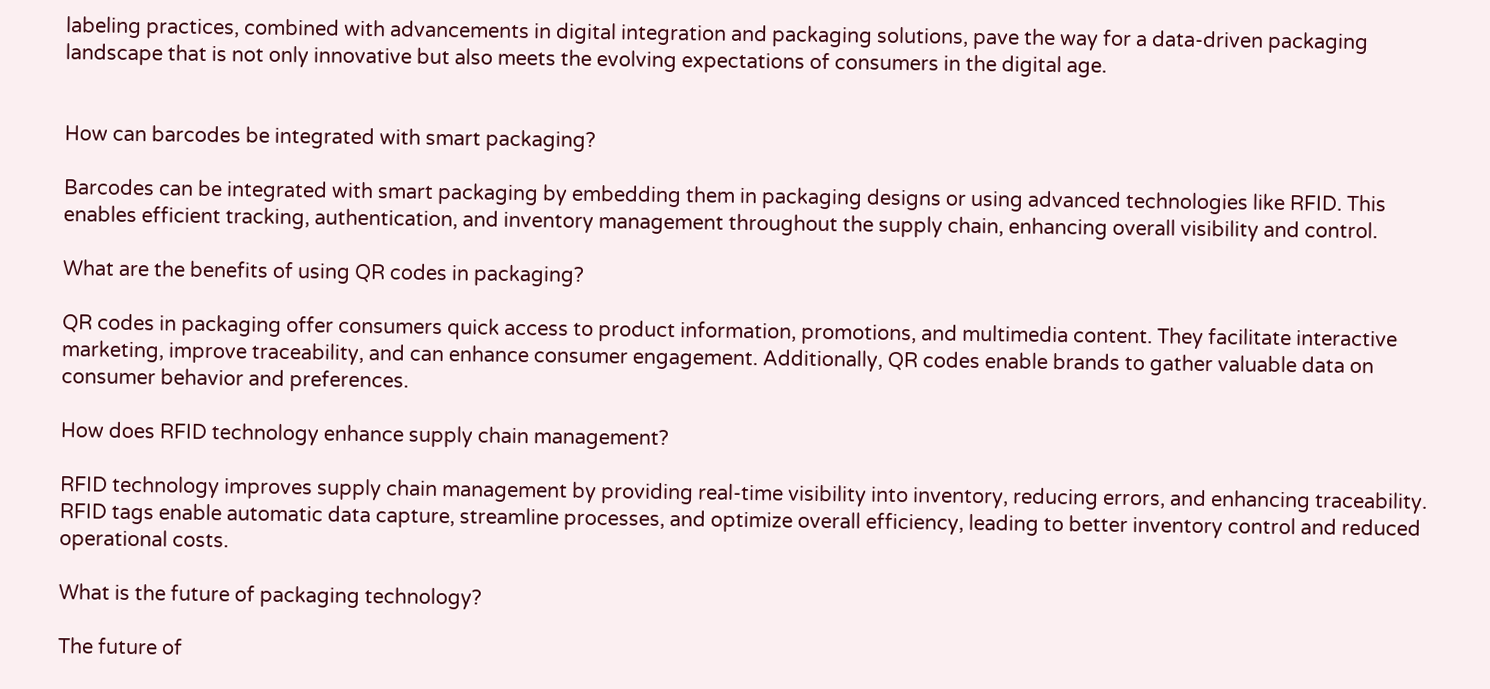labeling practices, combined with advancements in digital integration and packaging solutions, pave the way for a data-driven packaging landscape that is not only innovative but also meets the evolving expectations of consumers in the digital age.


How can barcodes be integrated with smart packaging?

Barcodes can be integrated with smart packaging by embedding them in packaging designs or using advanced technologies like RFID. This enables efficient tracking, authentication, and inventory management throughout the supply chain, enhancing overall visibility and control.

What are the benefits of using QR codes in packaging?

QR codes in packaging offer consumers quick access to product information, promotions, and multimedia content. They facilitate interactive marketing, improve traceability, and can enhance consumer engagement. Additionally, QR codes enable brands to gather valuable data on consumer behavior and preferences.

How does RFID technology enhance supply chain management?

RFID technology improves supply chain management by providing real-time visibility into inventory, reducing errors, and enhancing traceability. RFID tags enable automatic data capture, streamline processes, and optimize overall efficiency, leading to better inventory control and reduced operational costs.

What is the future of packaging technology?

The future of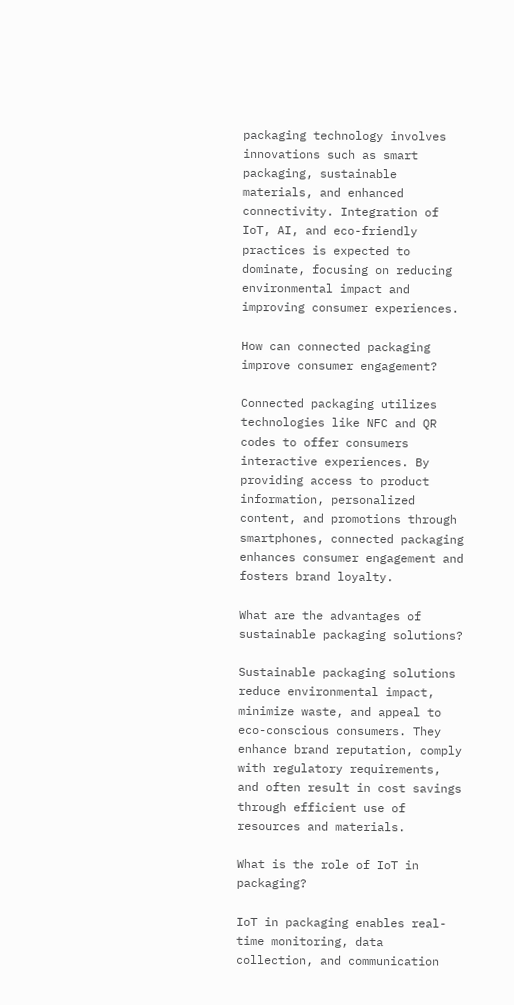packaging technology involves innovations such as smart packaging, sustainable materials, and enhanced connectivity. Integration of IoT, AI, and eco-friendly practices is expected to dominate, focusing on reducing environmental impact and improving consumer experiences.

How can connected packaging improve consumer engagement?

Connected packaging utilizes technologies like NFC and QR codes to offer consumers interactive experiences. By providing access to product information, personalized content, and promotions through smartphones, connected packaging enhances consumer engagement and fosters brand loyalty.

What are the advantages of sustainable packaging solutions?

Sustainable packaging solutions reduce environmental impact, minimize waste, and appeal to eco-conscious consumers. They enhance brand reputation, comply with regulatory requirements, and often result in cost savings through efficient use of resources and materials.

What is the role of IoT in packaging?

IoT in packaging enables real-time monitoring, data collection, and communication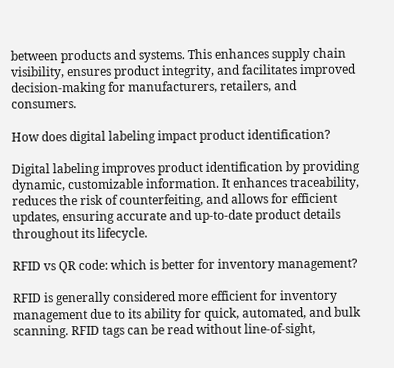between products and systems. This enhances supply chain visibility, ensures product integrity, and facilitates improved decision-making for manufacturers, retailers, and consumers.

How does digital labeling impact product identification?

Digital labeling improves product identification by providing dynamic, customizable information. It enhances traceability, reduces the risk of counterfeiting, and allows for efficient updates, ensuring accurate and up-to-date product details throughout its lifecycle.

RFID vs QR code: which is better for inventory management?

RFID is generally considered more efficient for inventory management due to its ability for quick, automated, and bulk scanning. RFID tags can be read without line-of-sight,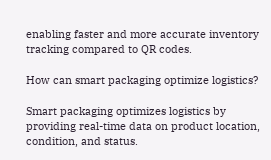enabling faster and more accurate inventory tracking compared to QR codes.

How can smart packaging optimize logistics?

Smart packaging optimizes logistics by providing real-time data on product location, condition, and status.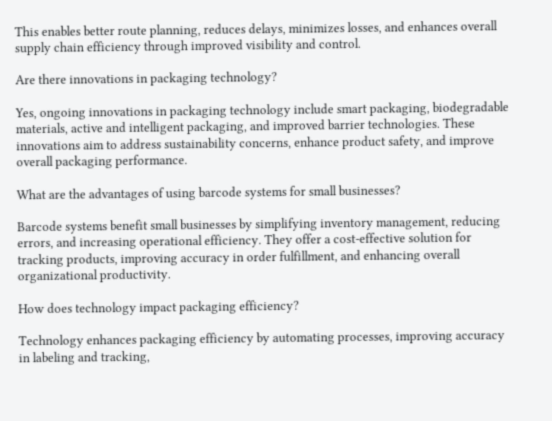This enables better route planning, reduces delays, minimizes losses, and enhances overall supply chain efficiency through improved visibility and control.

Are there innovations in packaging technology?

Yes, ongoing innovations in packaging technology include smart packaging, biodegradable materials, active and intelligent packaging, and improved barrier technologies. These innovations aim to address sustainability concerns, enhance product safety, and improve overall packaging performance.

What are the advantages of using barcode systems for small businesses?

Barcode systems benefit small businesses by simplifying inventory management, reducing errors, and increasing operational efficiency. They offer a cost-effective solution for tracking products, improving accuracy in order fulfillment, and enhancing overall organizational productivity.

How does technology impact packaging efficiency?

Technology enhances packaging efficiency by automating processes, improving accuracy in labeling and tracking,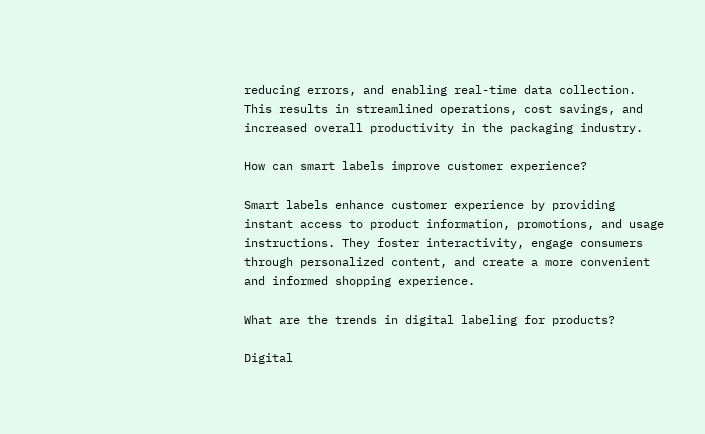reducing errors, and enabling real-time data collection. This results in streamlined operations, cost savings, and increased overall productivity in the packaging industry.

How can smart labels improve customer experience?

Smart labels enhance customer experience by providing instant access to product information, promotions, and usage instructions. They foster interactivity, engage consumers through personalized content, and create a more convenient and informed shopping experience.

What are the trends in digital labeling for products?

Digital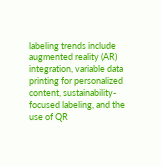labeling trends include augmented reality (AR) integration, variable data printing for personalized content, sustainability-focused labeling, and the use of QR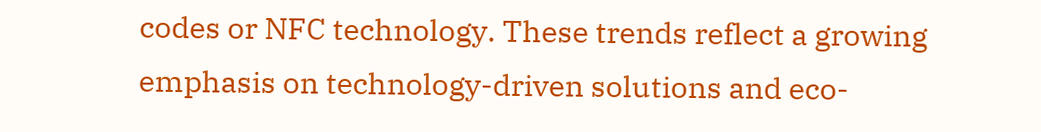codes or NFC technology. These trends reflect a growing emphasis on technology-driven solutions and eco-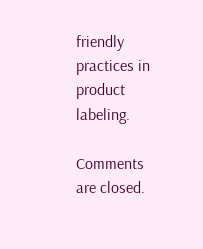friendly practices in product labeling.

Comments are closed.